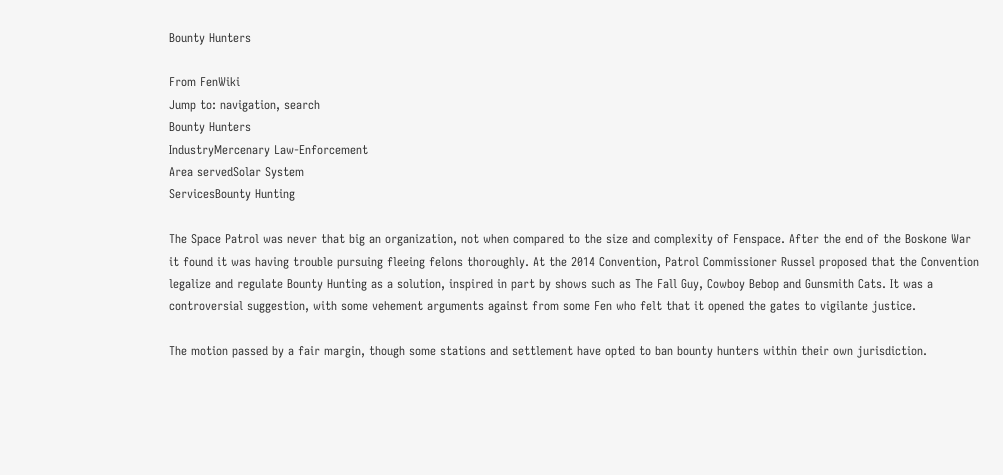Bounty Hunters

From FenWiki
Jump to: navigation, search
Bounty Hunters
IndustryMercenary Law-Enforcement
Area servedSolar System
ServicesBounty Hunting

The Space Patrol was never that big an organization, not when compared to the size and complexity of Fenspace. After the end of the Boskone War it found it was having trouble pursuing fleeing felons thoroughly. At the 2014 Convention, Patrol Commissioner Russel proposed that the Convention legalize and regulate Bounty Hunting as a solution, inspired in part by shows such as The Fall Guy, Cowboy Bebop and Gunsmith Cats. It was a controversial suggestion, with some vehement arguments against from some Fen who felt that it opened the gates to vigilante justice.

The motion passed by a fair margin, though some stations and settlement have opted to ban bounty hunters within their own jurisdiction.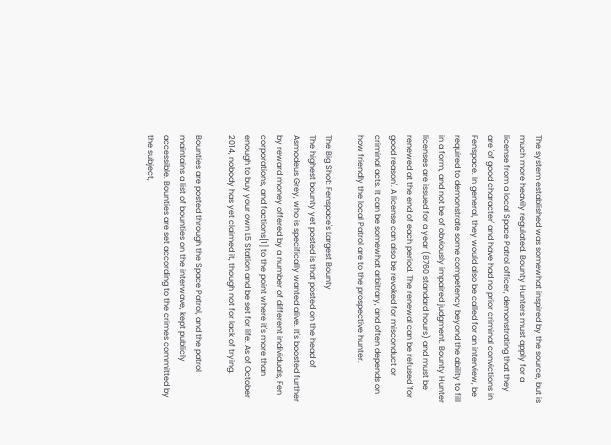The system established was somewhat inspired by the source, but is much more heavily regulated. Bounty Hunters must apply for a license from a local Space Patrol officer, demonstrating that they are 'of good character' and have had no prior criminal convictions in Fenspace. In general, they would also be called for an interview, be required to demonstrate some competency beyond the ability to fill in a form, and not be of obviously impaired judgment. Bounty Hunter licenses are issued for a year (8760 standard hours) and must be renewed at the end of each period. The renewal can be refused 'for good reason'. A license can also be revoked for misconduct or criminal acts. It can be somewhat arbitrary, and often depends on how friendly the local Patrol are to the prospective hunter.

The Big Shot: Fenspace's Largest Bounty
The highest bounty yet posted is that posted on the head of Asmodeus Grey, who is specifically wanted alive. It's boosted further by reward money offered by a number of different individuals, Fen corporations, and factions[1] to the point where it's more than enough to buy your own L5 Station and be set for life. As of October 2014, nobody has yet claimed it, though not for lack of trying.

Bounties are posted through the Space Patrol, and the patrol maintains a list of bounties on the interwave, kept publicly accessible. Bounties are set according to the crimes committed by the subject,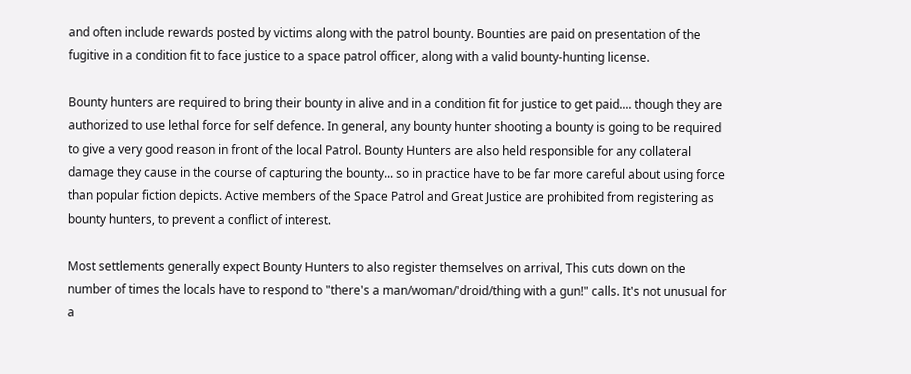and often include rewards posted by victims along with the patrol bounty. Bounties are paid on presentation of the fugitive in a condition fit to face justice to a space patrol officer, along with a valid bounty-hunting license.

Bounty hunters are required to bring their bounty in alive and in a condition fit for justice to get paid.... though they are authorized to use lethal force for self defence. In general, any bounty hunter shooting a bounty is going to be required to give a very good reason in front of the local Patrol. Bounty Hunters are also held responsible for any collateral damage they cause in the course of capturing the bounty... so in practice have to be far more careful about using force than popular fiction depicts. Active members of the Space Patrol and Great Justice are prohibited from registering as bounty hunters, to prevent a conflict of interest.

Most settlements generally expect Bounty Hunters to also register themselves on arrival, This cuts down on the number of times the locals have to respond to "there's a man/woman/'droid/thing with a gun!" calls. It's not unusual for a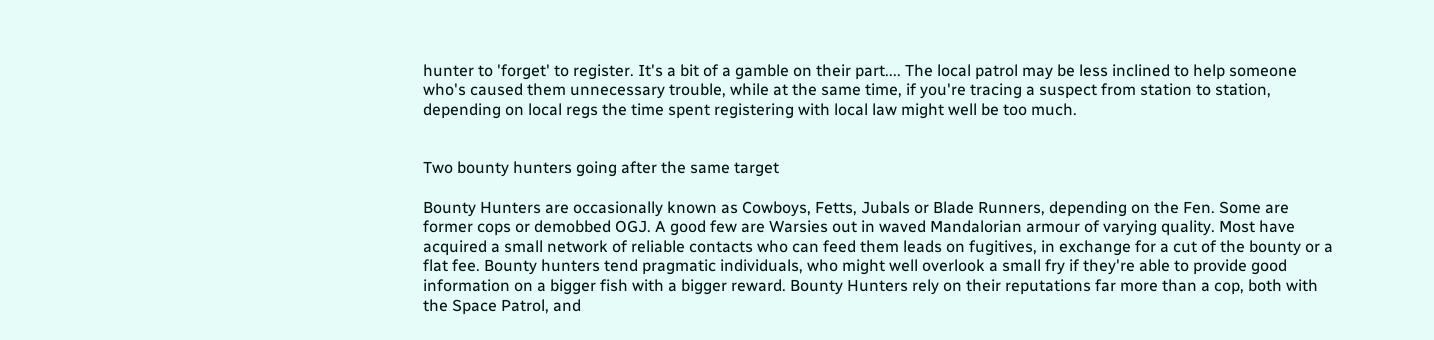hunter to 'forget' to register. It's a bit of a gamble on their part.... The local patrol may be less inclined to help someone who's caused them unnecessary trouble, while at the same time, if you're tracing a suspect from station to station, depending on local regs the time spent registering with local law might well be too much.


Two bounty hunters going after the same target

Bounty Hunters are occasionally known as Cowboys, Fetts, Jubals or Blade Runners, depending on the Fen. Some are former cops or demobbed OGJ. A good few are Warsies out in waved Mandalorian armour of varying quality. Most have acquired a small network of reliable contacts who can feed them leads on fugitives, in exchange for a cut of the bounty or a flat fee. Bounty hunters tend pragmatic individuals, who might well overlook a small fry if they're able to provide good information on a bigger fish with a bigger reward. Bounty Hunters rely on their reputations far more than a cop, both with the Space Patrol, and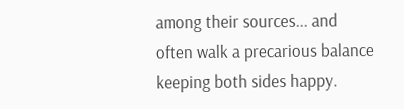among their sources... and often walk a precarious balance keeping both sides happy.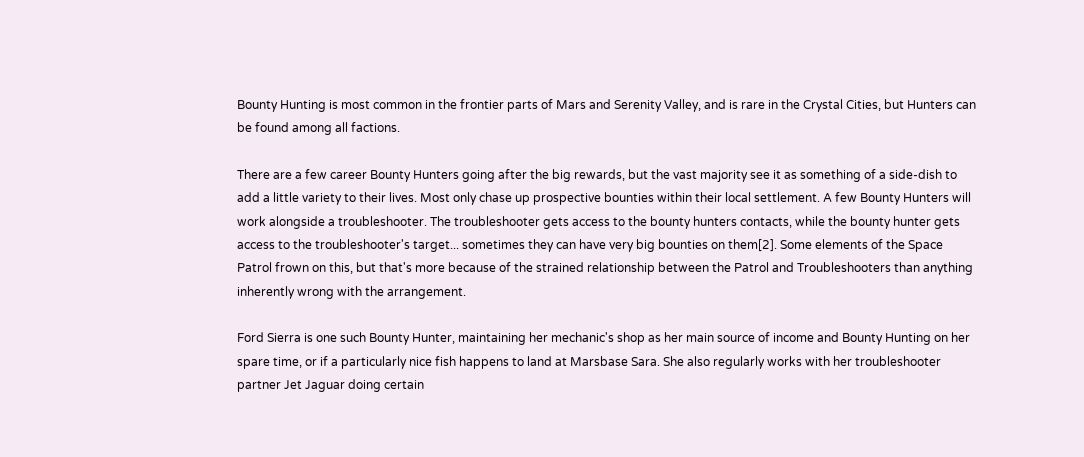Bounty Hunting is most common in the frontier parts of Mars and Serenity Valley, and is rare in the Crystal Cities, but Hunters can be found among all factions.

There are a few career Bounty Hunters going after the big rewards, but the vast majority see it as something of a side-dish to add a little variety to their lives. Most only chase up prospective bounties within their local settlement. A few Bounty Hunters will work alongside a troubleshooter. The troubleshooter gets access to the bounty hunters contacts, while the bounty hunter gets access to the troubleshooter's target... sometimes they can have very big bounties on them[2]. Some elements of the Space Patrol frown on this, but that's more because of the strained relationship between the Patrol and Troubleshooters than anything inherently wrong with the arrangement.

Ford Sierra is one such Bounty Hunter, maintaining her mechanic's shop as her main source of income and Bounty Hunting on her spare time, or if a particularly nice fish happens to land at Marsbase Sara. She also regularly works with her troubleshooter partner Jet Jaguar doing certain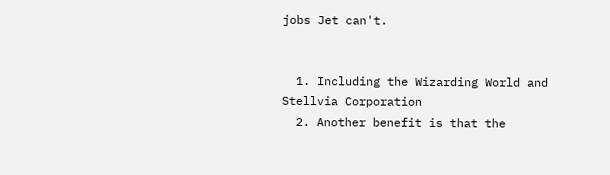jobs Jet can't.


  1. Including the Wizarding World and Stellvia Corporation
  2. Another benefit is that the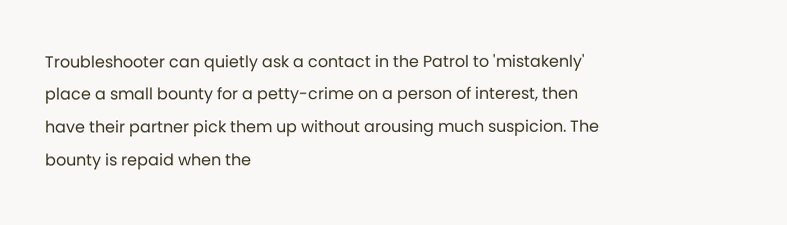Troubleshooter can quietly ask a contact in the Patrol to 'mistakenly' place a small bounty for a petty-crime on a person of interest, then have their partner pick them up without arousing much suspicion. The bounty is repaid when the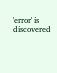'error' is discovered